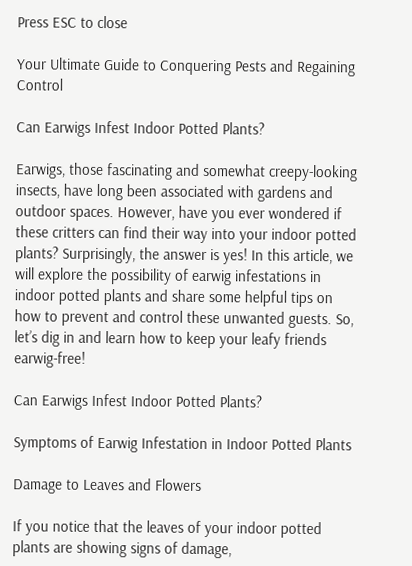Press ESC to close

Your Ultimate Guide to Conquering Pests and Regaining Control

Can Earwigs Infest Indoor Potted Plants?

Earwigs, those fascinating and somewhat creepy-looking insects, have long been associated with gardens and outdoor spaces. However, have you ever wondered if these critters can find their way into your indoor potted plants? Surprisingly, the answer is yes! In this article, we will explore the possibility of earwig infestations in indoor potted plants and share some helpful tips on how to prevent and control these unwanted guests. So, let’s dig in and learn how to keep your leafy friends earwig-free!

Can Earwigs Infest Indoor Potted Plants?

Symptoms of Earwig Infestation in Indoor Potted Plants

Damage to Leaves and Flowers

If you notice that the leaves of your indoor potted plants are showing signs of damage,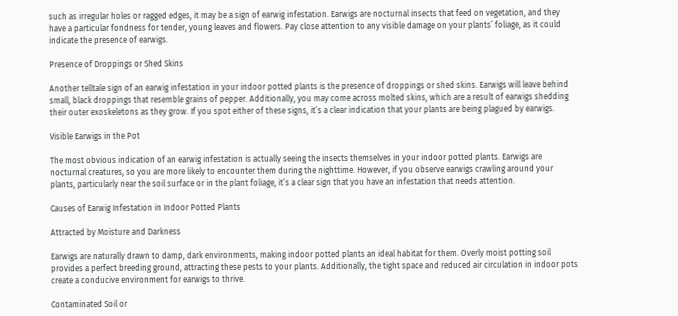such as irregular holes or ragged edges, it may be a sign of earwig infestation. Earwigs are nocturnal insects that feed on vegetation, and they have a particular fondness for tender, young leaves and flowers. Pay close attention to any visible damage on your plants’ foliage, as it could indicate the presence of earwigs.

Presence of Droppings or Shed Skins

Another telltale sign of an earwig infestation in your indoor potted plants is the presence of droppings or shed skins. Earwigs will leave behind small, black droppings that resemble grains of pepper. Additionally, you may come across molted skins, which are a result of earwigs shedding their outer exoskeletons as they grow. If you spot either of these signs, it’s a clear indication that your plants are being plagued by earwigs.

Visible Earwigs in the Pot

The most obvious indication of an earwig infestation is actually seeing the insects themselves in your indoor potted plants. Earwigs are nocturnal creatures, so you are more likely to encounter them during the nighttime. However, if you observe earwigs crawling around your plants, particularly near the soil surface or in the plant foliage, it’s a clear sign that you have an infestation that needs attention.

Causes of Earwig Infestation in Indoor Potted Plants

Attracted by Moisture and Darkness

Earwigs are naturally drawn to damp, dark environments, making indoor potted plants an ideal habitat for them. Overly moist potting soil provides a perfect breeding ground, attracting these pests to your plants. Additionally, the tight space and reduced air circulation in indoor pots create a conducive environment for earwigs to thrive.

Contaminated Soil or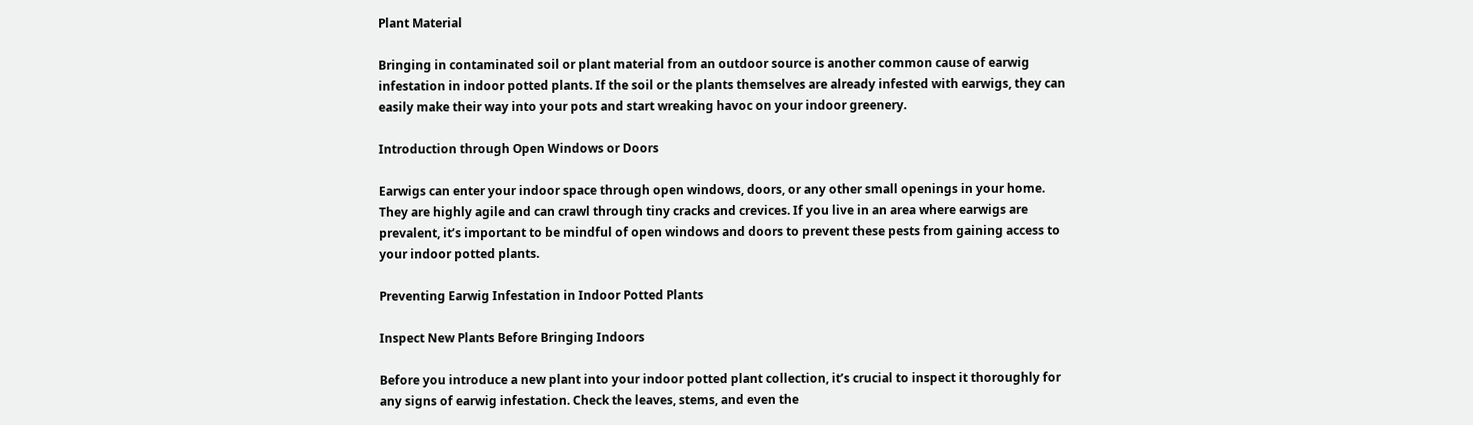Plant Material

Bringing in contaminated soil or plant material from an outdoor source is another common cause of earwig infestation in indoor potted plants. If the soil or the plants themselves are already infested with earwigs, they can easily make their way into your pots and start wreaking havoc on your indoor greenery.

Introduction through Open Windows or Doors

Earwigs can enter your indoor space through open windows, doors, or any other small openings in your home. They are highly agile and can crawl through tiny cracks and crevices. If you live in an area where earwigs are prevalent, it’s important to be mindful of open windows and doors to prevent these pests from gaining access to your indoor potted plants.

Preventing Earwig Infestation in Indoor Potted Plants

Inspect New Plants Before Bringing Indoors

Before you introduce a new plant into your indoor potted plant collection, it’s crucial to inspect it thoroughly for any signs of earwig infestation. Check the leaves, stems, and even the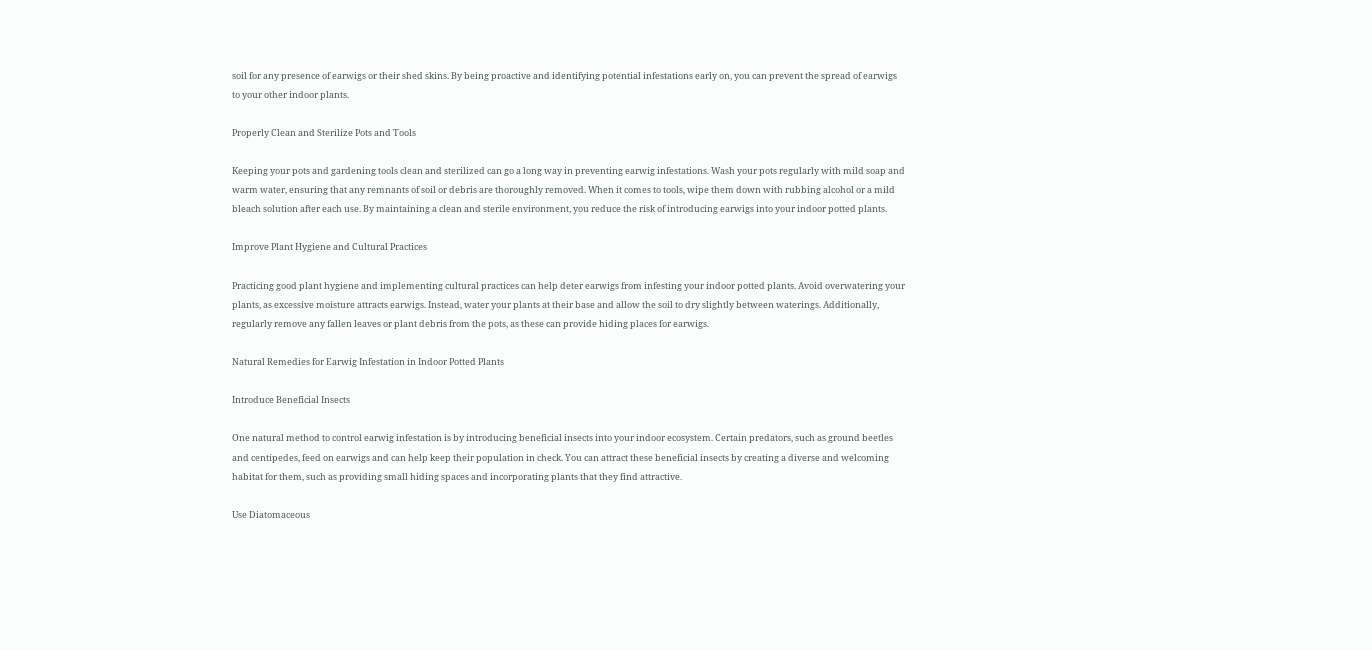soil for any presence of earwigs or their shed skins. By being proactive and identifying potential infestations early on, you can prevent the spread of earwigs to your other indoor plants.

Properly Clean and Sterilize Pots and Tools

Keeping your pots and gardening tools clean and sterilized can go a long way in preventing earwig infestations. Wash your pots regularly with mild soap and warm water, ensuring that any remnants of soil or debris are thoroughly removed. When it comes to tools, wipe them down with rubbing alcohol or a mild bleach solution after each use. By maintaining a clean and sterile environment, you reduce the risk of introducing earwigs into your indoor potted plants.

Improve Plant Hygiene and Cultural Practices

Practicing good plant hygiene and implementing cultural practices can help deter earwigs from infesting your indoor potted plants. Avoid overwatering your plants, as excessive moisture attracts earwigs. Instead, water your plants at their base and allow the soil to dry slightly between waterings. Additionally, regularly remove any fallen leaves or plant debris from the pots, as these can provide hiding places for earwigs.

Natural Remedies for Earwig Infestation in Indoor Potted Plants

Introduce Beneficial Insects

One natural method to control earwig infestation is by introducing beneficial insects into your indoor ecosystem. Certain predators, such as ground beetles and centipedes, feed on earwigs and can help keep their population in check. You can attract these beneficial insects by creating a diverse and welcoming habitat for them, such as providing small hiding spaces and incorporating plants that they find attractive.

Use Diatomaceous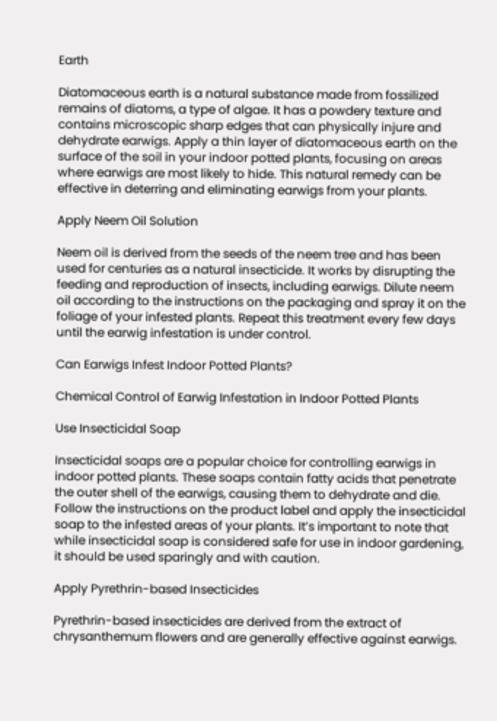Earth

Diatomaceous earth is a natural substance made from fossilized remains of diatoms, a type of algae. It has a powdery texture and contains microscopic sharp edges that can physically injure and dehydrate earwigs. Apply a thin layer of diatomaceous earth on the surface of the soil in your indoor potted plants, focusing on areas where earwigs are most likely to hide. This natural remedy can be effective in deterring and eliminating earwigs from your plants.

Apply Neem Oil Solution

Neem oil is derived from the seeds of the neem tree and has been used for centuries as a natural insecticide. It works by disrupting the feeding and reproduction of insects, including earwigs. Dilute neem oil according to the instructions on the packaging and spray it on the foliage of your infested plants. Repeat this treatment every few days until the earwig infestation is under control.

Can Earwigs Infest Indoor Potted Plants?

Chemical Control of Earwig Infestation in Indoor Potted Plants

Use Insecticidal Soap

Insecticidal soaps are a popular choice for controlling earwigs in indoor potted plants. These soaps contain fatty acids that penetrate the outer shell of the earwigs, causing them to dehydrate and die. Follow the instructions on the product label and apply the insecticidal soap to the infested areas of your plants. It’s important to note that while insecticidal soap is considered safe for use in indoor gardening, it should be used sparingly and with caution.

Apply Pyrethrin-based Insecticides

Pyrethrin-based insecticides are derived from the extract of chrysanthemum flowers and are generally effective against earwigs.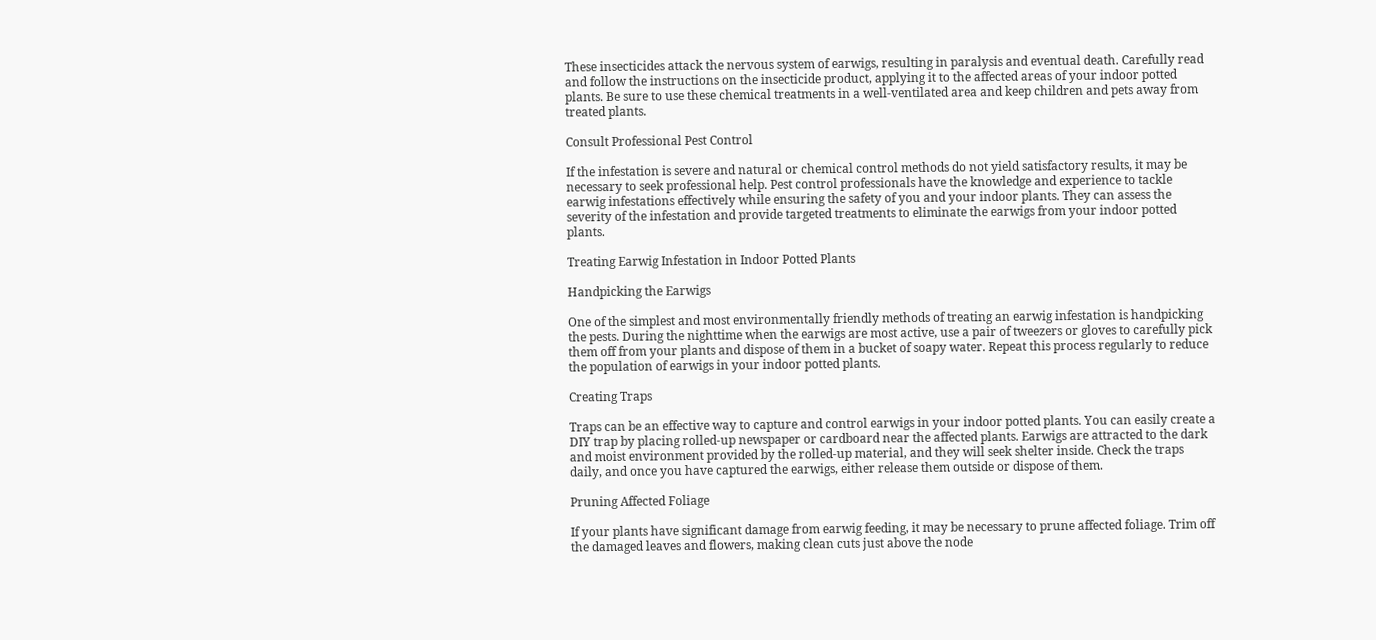These insecticides attack the nervous system of earwigs, resulting in paralysis and eventual death. Carefully read and follow the instructions on the insecticide product, applying it to the affected areas of your indoor potted plants. Be sure to use these chemical treatments in a well-ventilated area and keep children and pets away from treated plants.

Consult Professional Pest Control

If the infestation is severe and natural or chemical control methods do not yield satisfactory results, it may be necessary to seek professional help. Pest control professionals have the knowledge and experience to tackle earwig infestations effectively while ensuring the safety of you and your indoor plants. They can assess the severity of the infestation and provide targeted treatments to eliminate the earwigs from your indoor potted plants.

Treating Earwig Infestation in Indoor Potted Plants

Handpicking the Earwigs

One of the simplest and most environmentally friendly methods of treating an earwig infestation is handpicking the pests. During the nighttime when the earwigs are most active, use a pair of tweezers or gloves to carefully pick them off from your plants and dispose of them in a bucket of soapy water. Repeat this process regularly to reduce the population of earwigs in your indoor potted plants.

Creating Traps

Traps can be an effective way to capture and control earwigs in your indoor potted plants. You can easily create a DIY trap by placing rolled-up newspaper or cardboard near the affected plants. Earwigs are attracted to the dark and moist environment provided by the rolled-up material, and they will seek shelter inside. Check the traps daily, and once you have captured the earwigs, either release them outside or dispose of them.

Pruning Affected Foliage

If your plants have significant damage from earwig feeding, it may be necessary to prune affected foliage. Trim off the damaged leaves and flowers, making clean cuts just above the node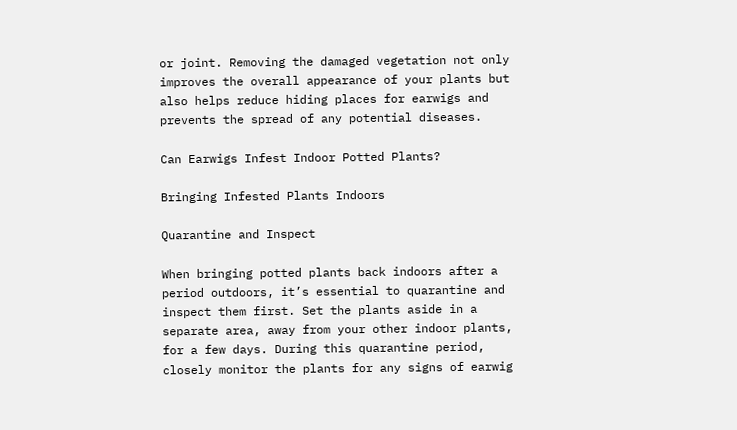or joint. Removing the damaged vegetation not only improves the overall appearance of your plants but also helps reduce hiding places for earwigs and prevents the spread of any potential diseases.

Can Earwigs Infest Indoor Potted Plants?

Bringing Infested Plants Indoors

Quarantine and Inspect

When bringing potted plants back indoors after a period outdoors, it’s essential to quarantine and inspect them first. Set the plants aside in a separate area, away from your other indoor plants, for a few days. During this quarantine period, closely monitor the plants for any signs of earwig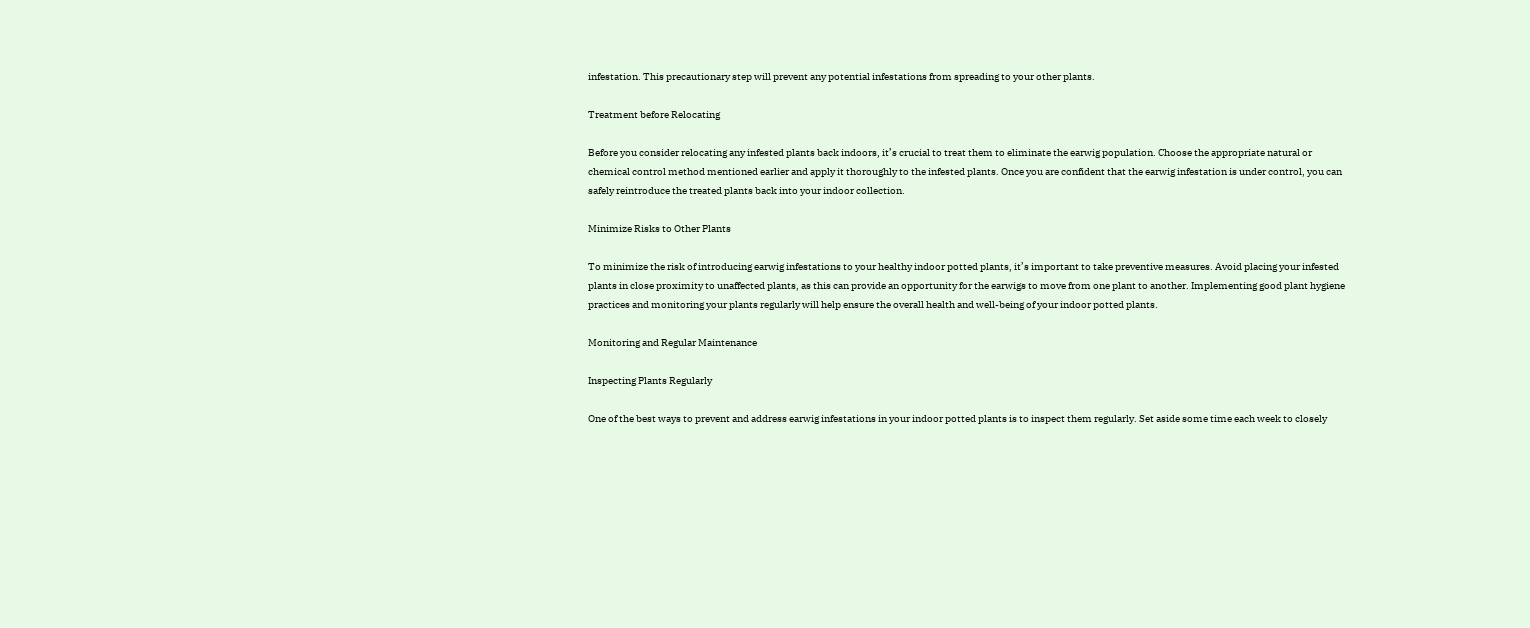infestation. This precautionary step will prevent any potential infestations from spreading to your other plants.

Treatment before Relocating

Before you consider relocating any infested plants back indoors, it’s crucial to treat them to eliminate the earwig population. Choose the appropriate natural or chemical control method mentioned earlier and apply it thoroughly to the infested plants. Once you are confident that the earwig infestation is under control, you can safely reintroduce the treated plants back into your indoor collection.

Minimize Risks to Other Plants

To minimize the risk of introducing earwig infestations to your healthy indoor potted plants, it’s important to take preventive measures. Avoid placing your infested plants in close proximity to unaffected plants, as this can provide an opportunity for the earwigs to move from one plant to another. Implementing good plant hygiene practices and monitoring your plants regularly will help ensure the overall health and well-being of your indoor potted plants.

Monitoring and Regular Maintenance

Inspecting Plants Regularly

One of the best ways to prevent and address earwig infestations in your indoor potted plants is to inspect them regularly. Set aside some time each week to closely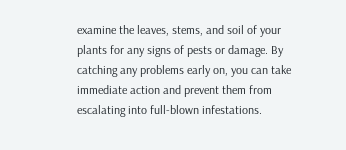examine the leaves, stems, and soil of your plants for any signs of pests or damage. By catching any problems early on, you can take immediate action and prevent them from escalating into full-blown infestations.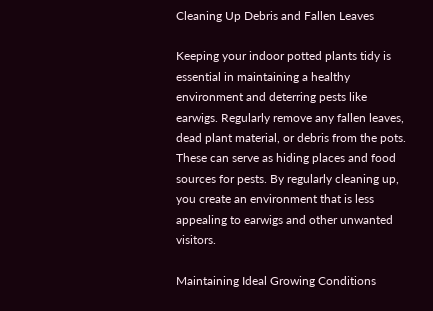Cleaning Up Debris and Fallen Leaves

Keeping your indoor potted plants tidy is essential in maintaining a healthy environment and deterring pests like earwigs. Regularly remove any fallen leaves, dead plant material, or debris from the pots. These can serve as hiding places and food sources for pests. By regularly cleaning up, you create an environment that is less appealing to earwigs and other unwanted visitors.

Maintaining Ideal Growing Conditions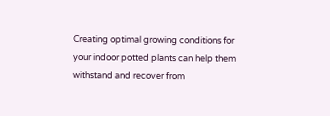Creating optimal growing conditions for your indoor potted plants can help them withstand and recover from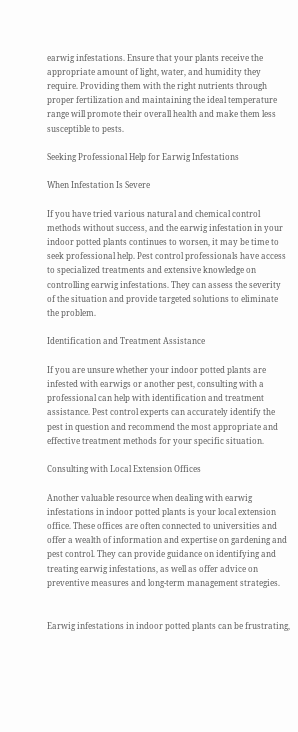earwig infestations. Ensure that your plants receive the appropriate amount of light, water, and humidity they require. Providing them with the right nutrients through proper fertilization and maintaining the ideal temperature range will promote their overall health and make them less susceptible to pests.

Seeking Professional Help for Earwig Infestations

When Infestation Is Severe

If you have tried various natural and chemical control methods without success, and the earwig infestation in your indoor potted plants continues to worsen, it may be time to seek professional help. Pest control professionals have access to specialized treatments and extensive knowledge on controlling earwig infestations. They can assess the severity of the situation and provide targeted solutions to eliminate the problem.

Identification and Treatment Assistance

If you are unsure whether your indoor potted plants are infested with earwigs or another pest, consulting with a professional can help with identification and treatment assistance. Pest control experts can accurately identify the pest in question and recommend the most appropriate and effective treatment methods for your specific situation.

Consulting with Local Extension Offices

Another valuable resource when dealing with earwig infestations in indoor potted plants is your local extension office. These offices are often connected to universities and offer a wealth of information and expertise on gardening and pest control. They can provide guidance on identifying and treating earwig infestations, as well as offer advice on preventive measures and long-term management strategies.


Earwig infestations in indoor potted plants can be frustrating,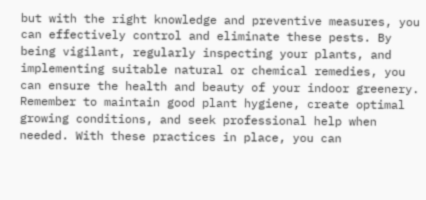but with the right knowledge and preventive measures, you can effectively control and eliminate these pests. By being vigilant, regularly inspecting your plants, and implementing suitable natural or chemical remedies, you can ensure the health and beauty of your indoor greenery. Remember to maintain good plant hygiene, create optimal growing conditions, and seek professional help when needed. With these practices in place, you can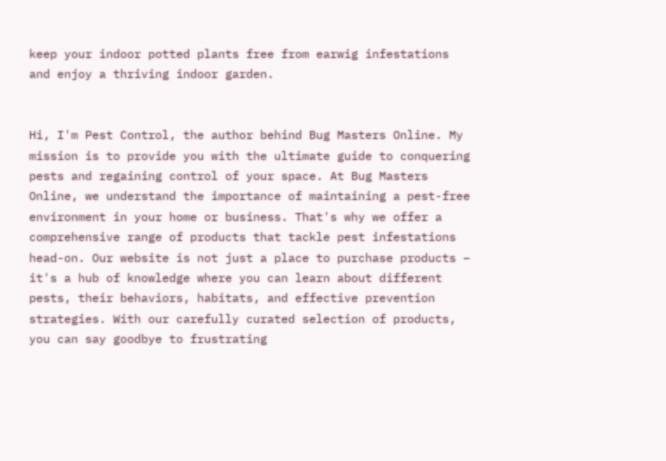keep your indoor potted plants free from earwig infestations and enjoy a thriving indoor garden.


Hi, I'm Pest Control, the author behind Bug Masters Online. My mission is to provide you with the ultimate guide to conquering pests and regaining control of your space. At Bug Masters Online, we understand the importance of maintaining a pest-free environment in your home or business. That's why we offer a comprehensive range of products that tackle pest infestations head-on. Our website is not just a place to purchase products – it's a hub of knowledge where you can learn about different pests, their behaviors, habitats, and effective prevention strategies. With our carefully curated selection of products, you can say goodbye to frustrating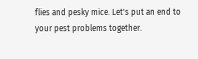flies and pesky mice. Let's put an end to your pest problems together.